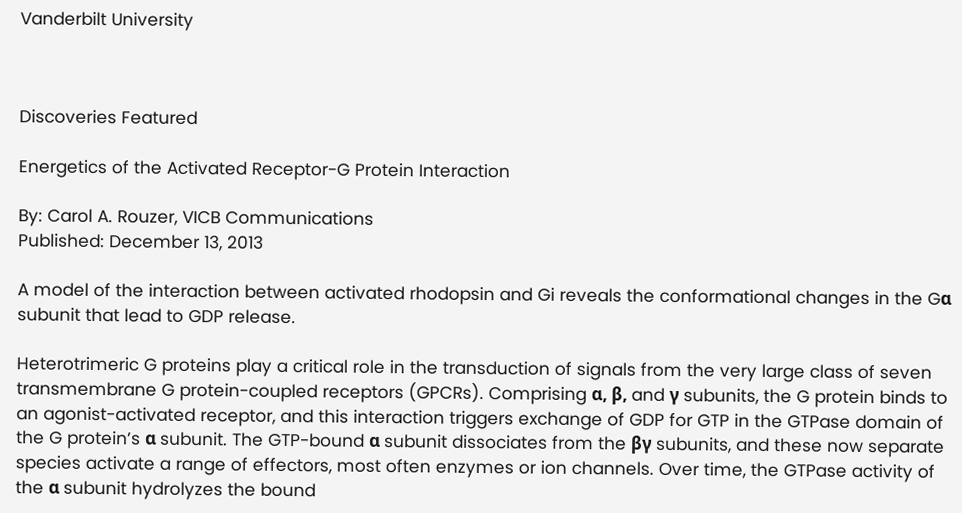Vanderbilt University



Discoveries Featured

Energetics of the Activated Receptor-G Protein Interaction

By: Carol A. Rouzer, VICB Communications
Published: December 13, 2013

A model of the interaction between activated rhodopsin and Gi reveals the conformational changes in the Gα subunit that lead to GDP release.

Heterotrimeric G proteins play a critical role in the transduction of signals from the very large class of seven transmembrane G protein-coupled receptors (GPCRs). Comprising α, β, and γ subunits, the G protein binds to an agonist-activated receptor, and this interaction triggers exchange of GDP for GTP in the GTPase domain of the G protein’s α subunit. The GTP-bound α subunit dissociates from the βγ subunits, and these now separate species activate a range of effectors, most often enzymes or ion channels. Over time, the GTPase activity of the α subunit hydrolyzes the bound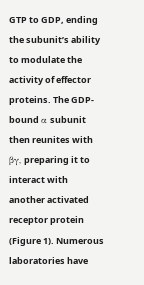GTP to GDP, ending the subunit’s ability to modulate the activity of effector proteins. The GDP-bound α subunit then reunites with βγ, preparing it to interact with another activated receptor protein (Figure 1). Numerous laboratories have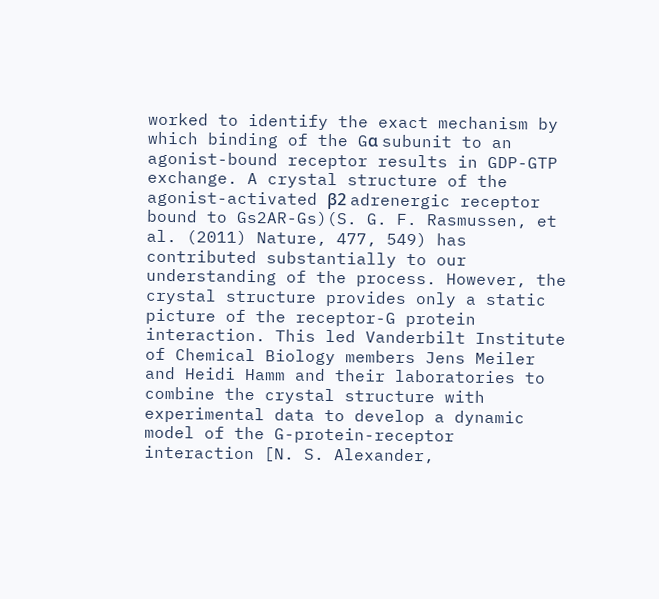worked to identify the exact mechanism by which binding of the Gα subunit to an agonist-bound receptor results in GDP-GTP exchange. A crystal structure of the agonist-activated β2 adrenergic receptor bound to Gs2AR-Gs)(S. G. F. Rasmussen, et al. (2011) Nature, 477, 549) has contributed substantially to our understanding of the process. However, the crystal structure provides only a static picture of the receptor-G protein interaction. This led Vanderbilt Institute of Chemical Biology members Jens Meiler and Heidi Hamm and their laboratories to combine the crystal structure with experimental data to develop a dynamic model of the G-protein-receptor interaction [N. S. Alexander,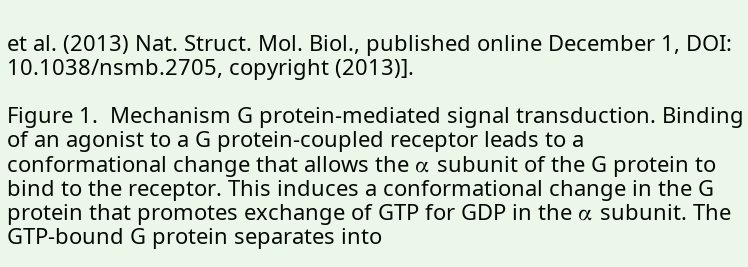et al. (2013) Nat. Struct. Mol. Biol., published online December 1, DOI: 10.1038/nsmb.2705, copyright (2013)].

Figure 1.  Mechanism G protein-mediated signal transduction. Binding of an agonist to a G protein-coupled receptor leads to a conformational change that allows the α subunit of the G protein to bind to the receptor. This induces a conformational change in the G protein that promotes exchange of GTP for GDP in the α subunit. The GTP-bound G protein separates into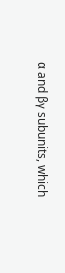α and βγ subunits, which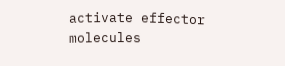activate effector molecules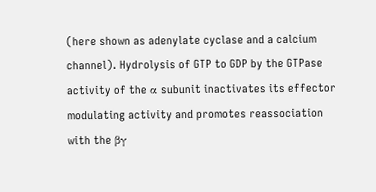(here shown as adenylate cyclase and a calcium channel). Hydrolysis of GTP to GDP by the GTPase activity of the α subunit inactivates its effector modulating activity and promotes reassociation with the βγ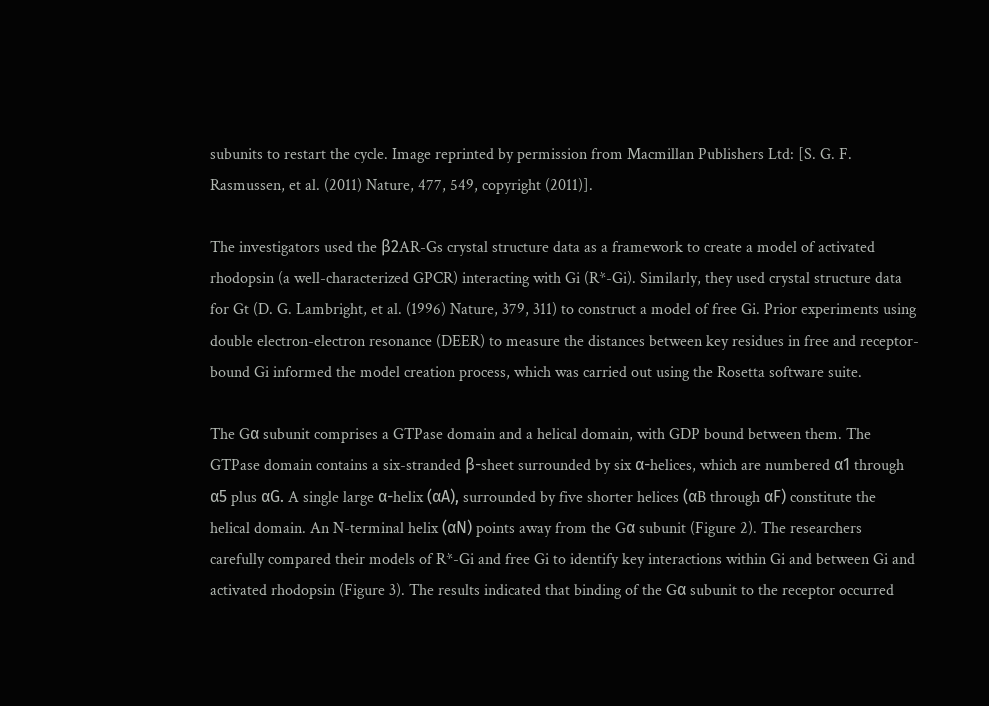subunits to restart the cycle. Image reprinted by permission from Macmillan Publishers Ltd: [S. G. F. Rasmussen, et al. (2011) Nature, 477, 549, copyright (2011)].

The investigators used the β2AR-Gs crystal structure data as a framework to create a model of activated rhodopsin (a well-characterized GPCR) interacting with Gi (R*-Gi). Similarly, they used crystal structure data for Gt (D. G. Lambright, et al. (1996) Nature, 379, 311) to construct a model of free Gi. Prior experiments using double electron-electron resonance (DEER) to measure the distances between key residues in free and receptor-bound Gi informed the model creation process, which was carried out using the Rosetta software suite.

The Gα subunit comprises a GTPase domain and a helical domain, with GDP bound between them. The GTPase domain contains a six-stranded β-sheet surrounded by six α-helices, which are numbered α1 through α5 plus αG. A single large α-helix (αA), surrounded by five shorter helices (αB through αF) constitute the helical domain. An N-terminal helix (αN) points away from the Gα subunit (Figure 2). The researchers carefully compared their models of R*-Gi and free Gi to identify key interactions within Gi and between Gi and activated rhodopsin (Figure 3). The results indicated that binding of the Gα subunit to the receptor occurred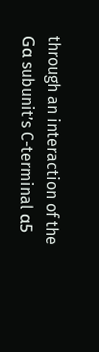through an interaction of the Gα subunit’s C-terminal α5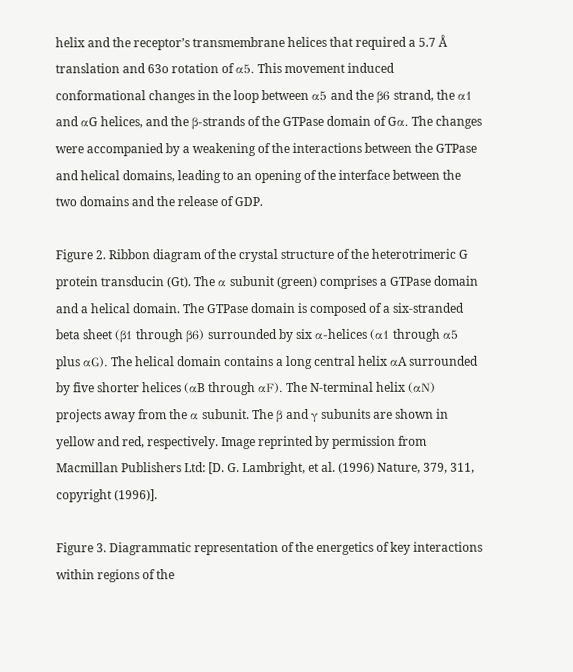helix and the receptor’s transmembrane helices that required a 5.7 Å translation and 63o rotation of α5. This movement induced conformational changes in the loop between α5 and the β6 strand, the α1 and αG helices, and the β-strands of the GTPase domain of Gα. The changes were accompanied by a weakening of the interactions between the GTPase and helical domains, leading to an opening of the interface between the two domains and the release of GDP.

Figure 2. Ribbon diagram of the crystal structure of the heterotrimeric G protein transducin (Gt). The α subunit (green) comprises a GTPase domain and a helical domain. The GTPase domain is composed of a six-stranded beta sheet (β1 through β6) surrounded by six α-helices (α1 through α5 plus αG). The helical domain contains a long central helix αA surrounded by five shorter helices (αB through αF). The N-terminal helix (αN) projects away from the α subunit. The β and γ subunits are shown in yellow and red, respectively. Image reprinted by permission from Macmillan Publishers Ltd: [D. G. Lambright, et al. (1996) Nature, 379, 311, copyright (1996)].

Figure 3. Diagrammatic representation of the energetics of key interactions within regions of the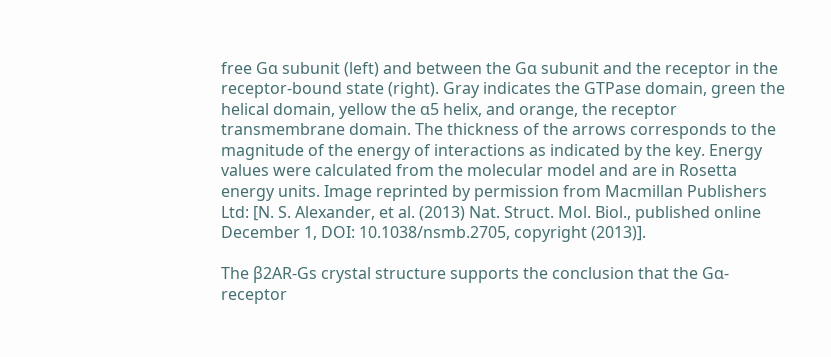free Gα subunit (left) and between the Gα subunit and the receptor in the receptor-bound state (right). Gray indicates the GTPase domain, green the helical domain, yellow the α5 helix, and orange, the receptor transmembrane domain. The thickness of the arrows corresponds to the magnitude of the energy of interactions as indicated by the key. Energy values were calculated from the molecular model and are in Rosetta energy units. Image reprinted by permission from Macmillan Publishers Ltd: [N. S. Alexander, et al. (2013) Nat. Struct. Mol. Biol., published online December 1, DOI: 10.1038/nsmb.2705, copyright (2013)].

The β2AR-Gs crystal structure supports the conclusion that the Gα-receptor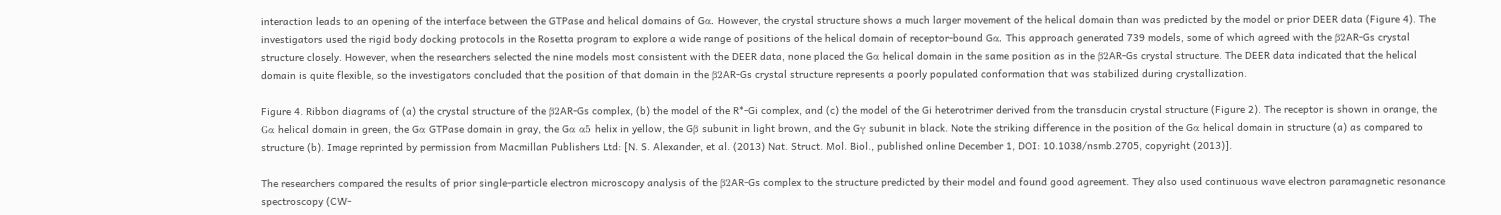interaction leads to an opening of the interface between the GTPase and helical domains of Gα. However, the crystal structure shows a much larger movement of the helical domain than was predicted by the model or prior DEER data (Figure 4). The investigators used the rigid body docking protocols in the Rosetta program to explore a wide range of positions of the helical domain of receptor-bound Gα. This approach generated 739 models, some of which agreed with the β2AR-Gs crystal structure closely. However, when the researchers selected the nine models most consistent with the DEER data, none placed the Gα helical domain in the same position as in the β2AR-Gs crystal structure. The DEER data indicated that the helical domain is quite flexible, so the investigators concluded that the position of that domain in the β2AR-Gs crystal structure represents a poorly populated conformation that was stabilized during crystallization.

Figure 4. Ribbon diagrams of (a) the crystal structure of the β2AR-Gs complex, (b) the model of the R*-Gi complex, and (c) the model of the Gi heterotrimer derived from the transducin crystal structure (Figure 2). The receptor is shown in orange, the Gα helical domain in green, the Gα GTPase domain in gray, the Gα α5 helix in yellow, the Gβ subunit in light brown, and the Gγ subunit in black. Note the striking difference in the position of the Gα helical domain in structure (a) as compared to structure (b). Image reprinted by permission from Macmillan Publishers Ltd: [N. S. Alexander, et al. (2013) Nat. Struct. Mol. Biol., published online December 1, DOI: 10.1038/nsmb.2705, copyright (2013)].

The researchers compared the results of prior single-particle electron microscopy analysis of the β2AR-Gs complex to the structure predicted by their model and found good agreement. They also used continuous wave electron paramagnetic resonance spectroscopy (CW-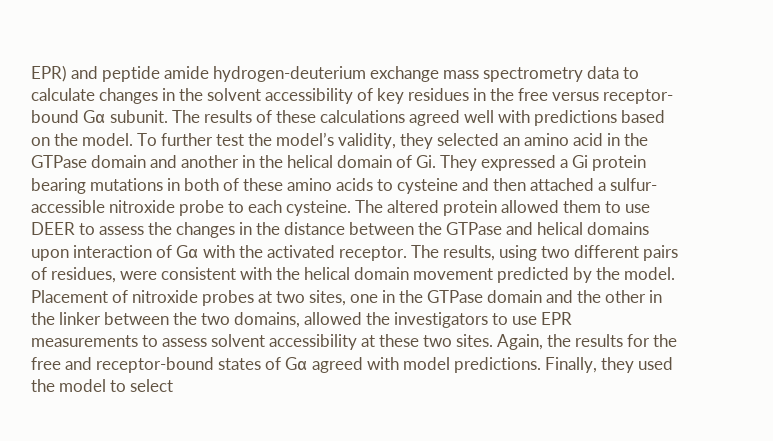EPR) and peptide amide hydrogen-deuterium exchange mass spectrometry data to calculate changes in the solvent accessibility of key residues in the free versus receptor-bound Gα subunit. The results of these calculations agreed well with predictions based on the model. To further test the model’s validity, they selected an amino acid in the GTPase domain and another in the helical domain of Gi. They expressed a Gi protein bearing mutations in both of these amino acids to cysteine and then attached a sulfur-accessible nitroxide probe to each cysteine. The altered protein allowed them to use DEER to assess the changes in the distance between the GTPase and helical domains upon interaction of Gα with the activated receptor. The results, using two different pairs of residues, were consistent with the helical domain movement predicted by the model. Placement of nitroxide probes at two sites, one in the GTPase domain and the other in the linker between the two domains, allowed the investigators to use EPR measurements to assess solvent accessibility at these two sites. Again, the results for the free and receptor-bound states of Gα agreed with model predictions. Finally, they used the model to select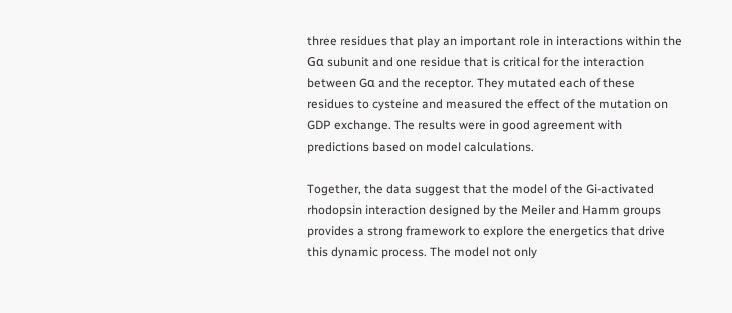three residues that play an important role in interactions within the Gα subunit and one residue that is critical for the interaction between Gα and the receptor. They mutated each of these residues to cysteine and measured the effect of the mutation on GDP exchange. The results were in good agreement with predictions based on model calculations.

Together, the data suggest that the model of the Gi-activated rhodopsin interaction designed by the Meiler and Hamm groups provides a strong framework to explore the energetics that drive this dynamic process. The model not only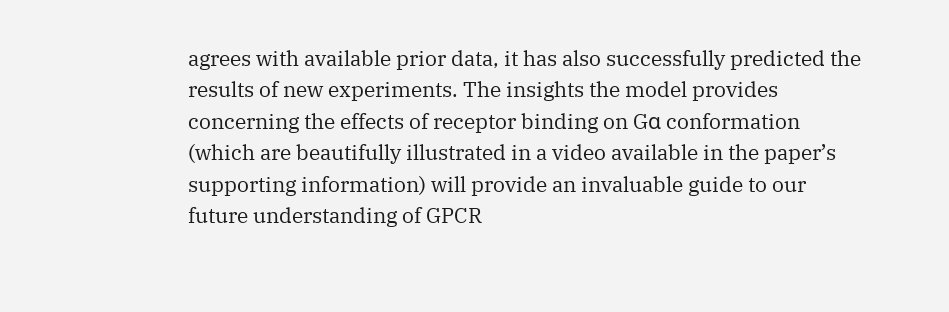agrees with available prior data, it has also successfully predicted the results of new experiments. The insights the model provides concerning the effects of receptor binding on Gα conformation (which are beautifully illustrated in a video available in the paper’s supporting information) will provide an invaluable guide to our future understanding of GPCR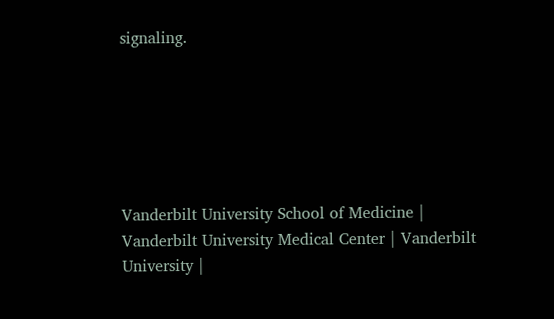signaling.






Vanderbilt University School of Medicine | Vanderbilt University Medical Center | Vanderbilt University |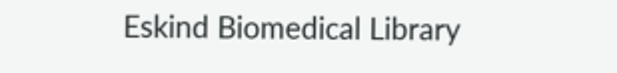Eskind Biomedical Library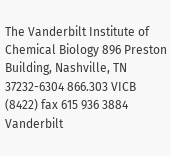The Vanderbilt Institute of Chemical Biology 896 Preston Building, Nashville, TN 37232-6304 866.303 VICB (8422) fax 615 936 3884
Vanderbilt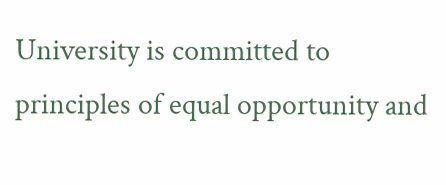University is committed to principles of equal opportunity and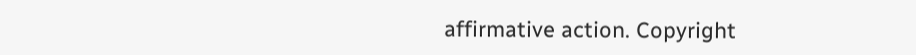affirmative action. Copyright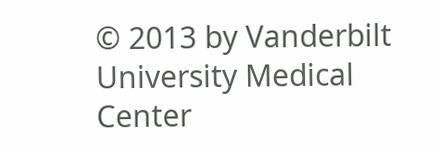© 2013 by Vanderbilt University Medical Center